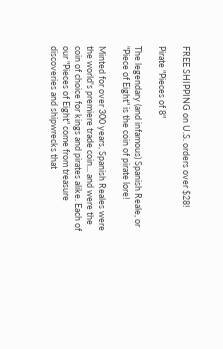FREE SHIPPING on U.S. orders over $28!

Pirate "Pieces of 8"

The legendary (and infamous) Spanish Reale, or "Piece of Eight" is the coin of pirate lore!

Minted for over 300 years, Spanish Reales were the world's premiere trade coin... and were the coin of choice for kings and pirates alike. Each of our "Pieces of Eight" come from treasure discoveries and shipwrecks that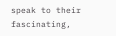speak to their fascinating,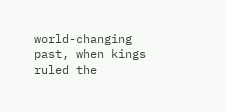world-changing past, when kings ruled the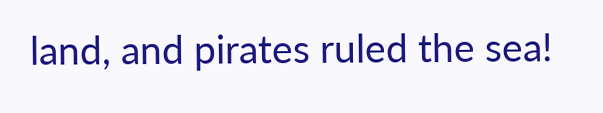land, and pirates ruled the sea!